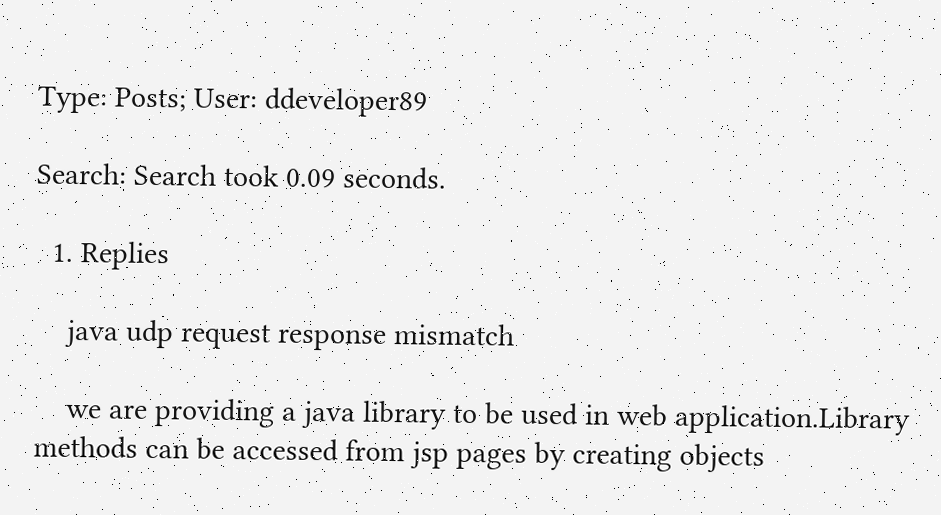Type: Posts; User: ddeveloper89

Search: Search took 0.09 seconds.

  1. Replies

    java udp request response mismatch

    we are providing a java library to be used in web application.Library methods can be accessed from jsp pages by creating objects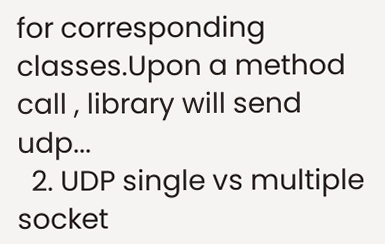for corresponding classes.Upon a method call , library will send udp...
  2. UDP single vs multiple socket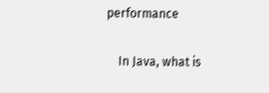performance

    In Java, what is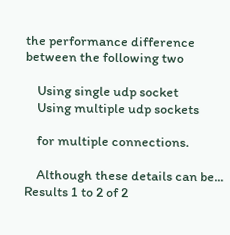the performance difference between the following two

    Using single udp socket
    Using multiple udp sockets

    for multiple connections.

    Although these details can be...
Results 1 to 2 of 2